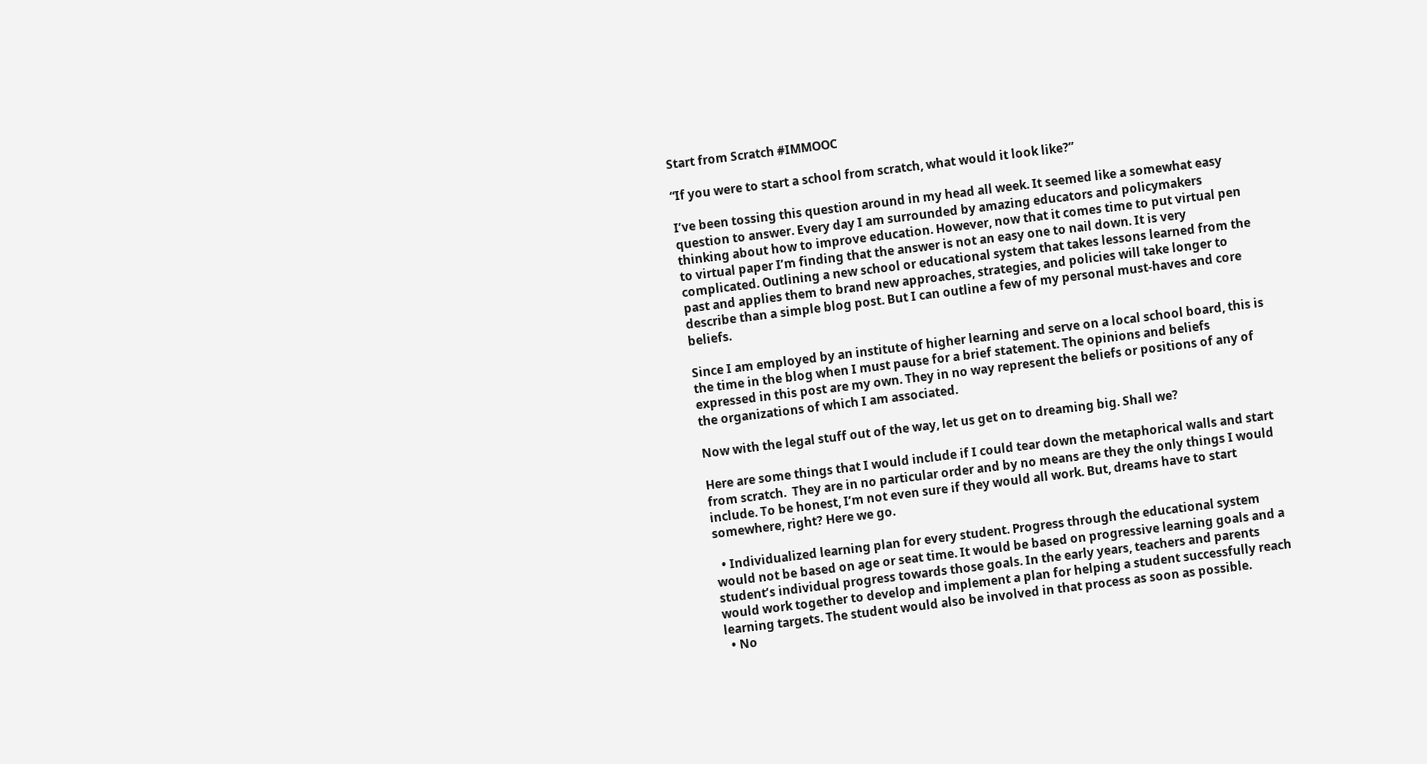Start from Scratch #IMMOOC

“If you were to start a school from scratch, what would it look like?”

I’ve been tossing this question around in my head all week. It seemed like a somewhat easy question to answer. Every day I am surrounded by amazing educators and policymakers thinking about how to improve education. However, now that it comes time to put virtual pen to virtual paper I’m finding that the answer is not an easy one to nail down. It is very complicated. Outlining a new school or educational system that takes lessons learned from the past and applies them to brand new approaches, strategies, and policies will take longer to describe than a simple blog post. But I can outline a few of my personal must-haves and core beliefs.

Since I am employed by an institute of higher learning and serve on a local school board, this is the time in the blog when I must pause for a brief statement. The opinions and beliefs expressed in this post are my own. They in no way represent the beliefs or positions of any of the organizations of which I am associated.

Now with the legal stuff out of the way, let us get on to dreaming big. Shall we?

Here are some things that I would include if I could tear down the metaphorical walls and start from scratch.  They are in no particular order and by no means are they the only things I would include. To be honest, I’m not even sure if they would all work. But, dreams have to start somewhere, right? Here we go.

  • Individualized learning plan for every student. Progress through the educational system would not be based on age or seat time. It would be based on progressive learning goals and a student’s individual progress towards those goals. In the early years, teachers and parents would work together to develop and implement a plan for helping a student successfully reach learning targets. The student would also be involved in that process as soon as possible.
  • No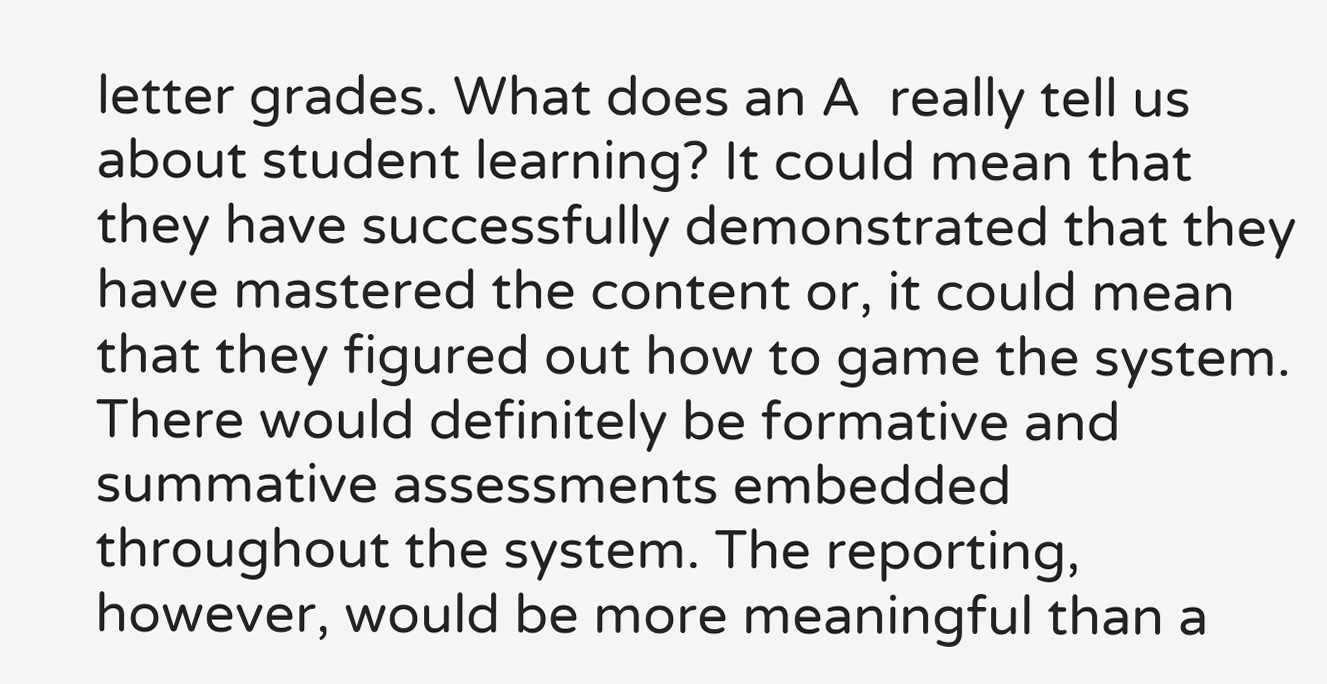letter grades. What does an A  really tell us about student learning? It could mean that they have successfully demonstrated that they have mastered the content or, it could mean that they figured out how to game the system. There would definitely be formative and summative assessments embedded throughout the system. The reporting, however, would be more meaningful than a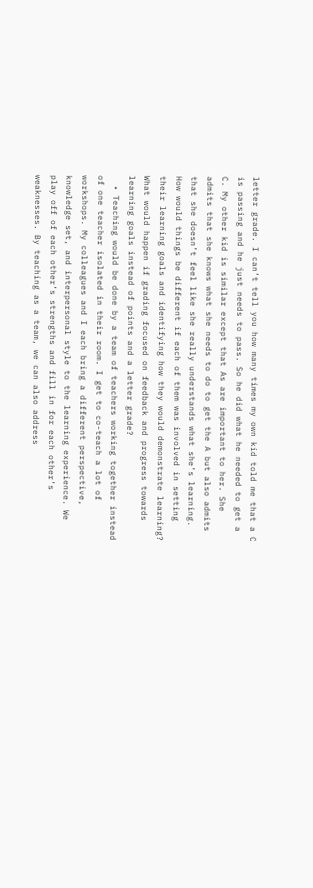letter grade. I can’t tell you how many times my own kid told me that a C is passing and he just needs to pass. So he did what he needed to get a C. My other kid is similar except that As are important to her. She admits that she knows what she needs to do to get the A but also admits that she doesn’t feel like she really understands what she’s learning. How would things be different if each of them was involved in setting their learning goals and identifying how they would demonstrate learning? What would happen if grading focused on feedback and progress towards learning goals instead of points and a letter grade?
  • Teaching would be done by a team of teachers working together instead of one teacher isolated in their room. I get to co-teach a lot of workshops. My colleagues and I each bring a different perspective, knowledge set, and interpersonal style to the learning experience. We play off of each other’s strengths and fill in for each other’s weaknesses. By teaching as a team, we can also address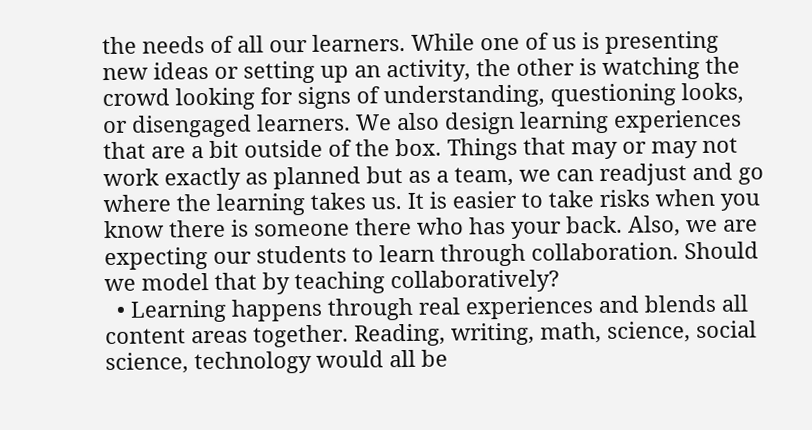the needs of all our learners. While one of us is presenting new ideas or setting up an activity, the other is watching the crowd looking for signs of understanding, questioning looks, or disengaged learners. We also design learning experiences that are a bit outside of the box. Things that may or may not work exactly as planned but as a team, we can readjust and go where the learning takes us. It is easier to take risks when you know there is someone there who has your back. Also, we are expecting our students to learn through collaboration. Should we model that by teaching collaboratively?
  • Learning happens through real experiences and blends all content areas together. Reading, writing, math, science, social science, technology would all be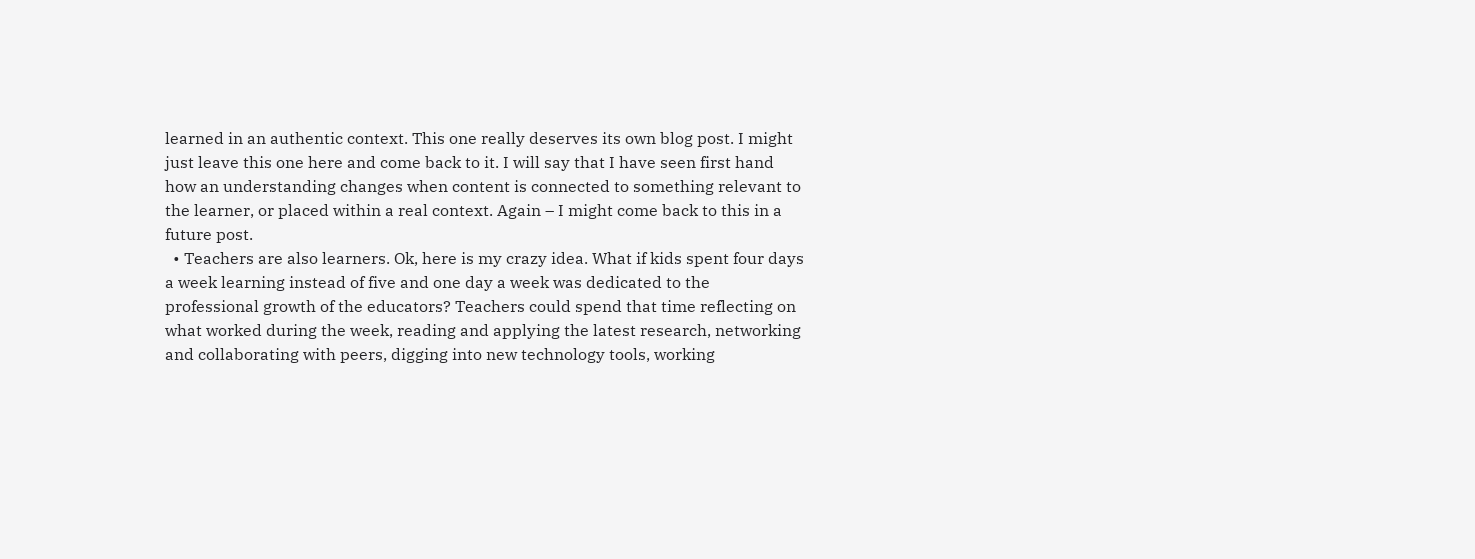learned in an authentic context. This one really deserves its own blog post. I might just leave this one here and come back to it. I will say that I have seen first hand how an understanding changes when content is connected to something relevant to the learner, or placed within a real context. Again – I might come back to this in a future post.
  • Teachers are also learners. Ok, here is my crazy idea. What if kids spent four days a week learning instead of five and one day a week was dedicated to the professional growth of the educators? Teachers could spend that time reflecting on what worked during the week, reading and applying the latest research, networking and collaborating with peers, digging into new technology tools, working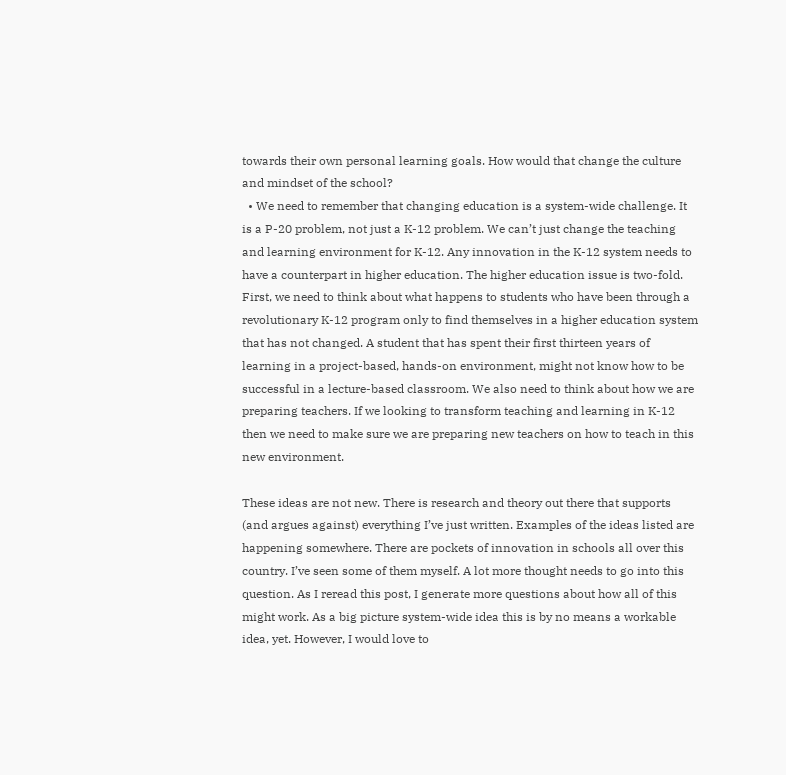towards their own personal learning goals. How would that change the culture and mindset of the school?
  • We need to remember that changing education is a system-wide challenge. It is a P-20 problem, not just a K-12 problem. We can’t just change the teaching and learning environment for K-12. Any innovation in the K-12 system needs to have a counterpart in higher education. The higher education issue is two-fold. First, we need to think about what happens to students who have been through a revolutionary K-12 program only to find themselves in a higher education system that has not changed. A student that has spent their first thirteen years of learning in a project-based, hands-on environment, might not know how to be successful in a lecture-based classroom. We also need to think about how we are preparing teachers. If we looking to transform teaching and learning in K-12 then we need to make sure we are preparing new teachers on how to teach in this new environment.

These ideas are not new. There is research and theory out there that supports (and argues against) everything I’ve just written. Examples of the ideas listed are happening somewhere. There are pockets of innovation in schools all over this country. I’ve seen some of them myself. A lot more thought needs to go into this question. As I reread this post, I generate more questions about how all of this might work. As a big picture system-wide idea this is by no means a workable idea, yet. However, I would love to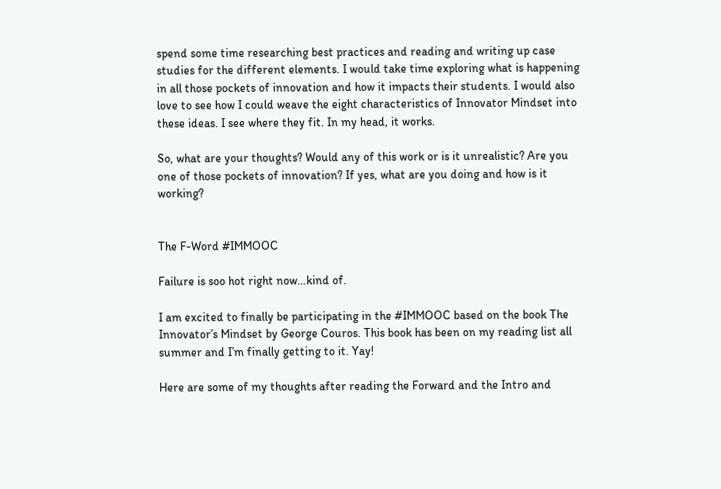spend some time researching best practices and reading and writing up case studies for the different elements. I would take time exploring what is happening in all those pockets of innovation and how it impacts their students. I would also love to see how I could weave the eight characteristics of Innovator Mindset into these ideas. I see where they fit. In my head, it works.

So, what are your thoughts? Would any of this work or is it unrealistic? Are you one of those pockets of innovation? If yes, what are you doing and how is it working?


The F-Word #IMMOOC

Failure is soo hot right now…kind of.

I am excited to finally be participating in the #IMMOOC based on the book The Innovator’s Mindset by George Couros. This book has been on my reading list all summer and I’m finally getting to it. Yay!

Here are some of my thoughts after reading the Forward and the Intro and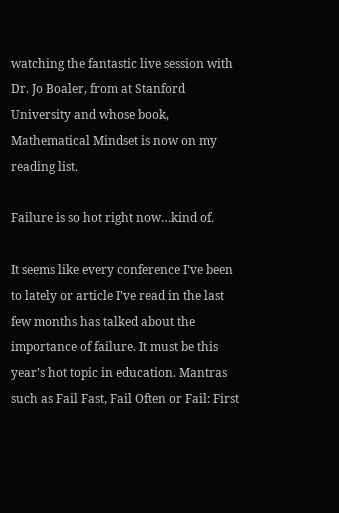watching the fantastic live session with Dr. Jo Boaler, from at Stanford University and whose book, Mathematical Mindset is now on my reading list.

Failure is so hot right now…kind of.

It seems like every conference I’ve been to lately or article I’ve read in the last few months has talked about the importance of failure. It must be this year’s hot topic in education. Mantras such as Fail Fast, Fail Often or Fail: First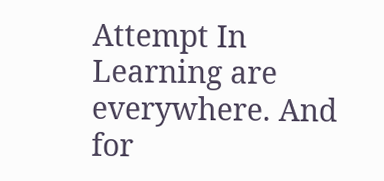Attempt In Learning are everywhere. And for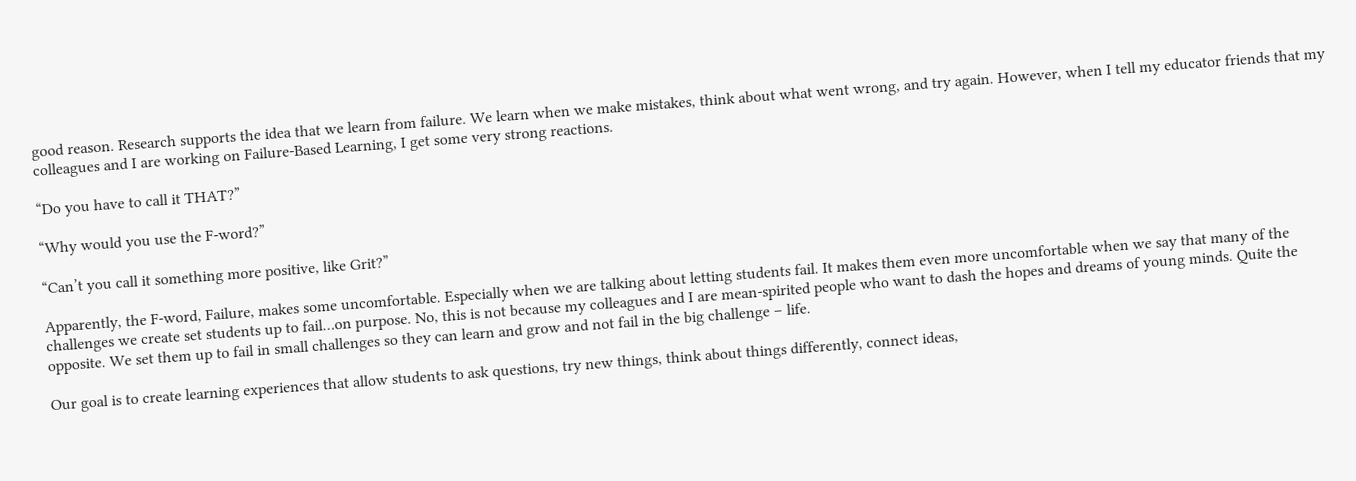good reason. Research supports the idea that we learn from failure. We learn when we make mistakes, think about what went wrong, and try again. However, when I tell my educator friends that my colleagues and I are working on Failure-Based Learning, I get some very strong reactions.

“Do you have to call it THAT?”

“Why would you use the F-word?”

“Can’t you call it something more positive, like Grit?”

Apparently, the F-word, Failure, makes some uncomfortable. Especially when we are talking about letting students fail. It makes them even more uncomfortable when we say that many of the challenges we create set students up to fail…on purpose. No, this is not because my colleagues and I are mean-spirited people who want to dash the hopes and dreams of young minds. Quite the opposite. We set them up to fail in small challenges so they can learn and grow and not fail in the big challenge – life.

Our goal is to create learning experiences that allow students to ask questions, try new things, think about things differently, connect ideas,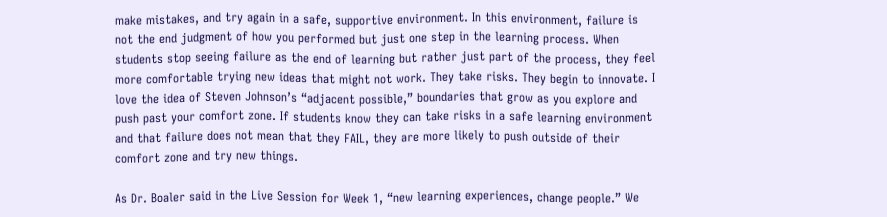make mistakes, and try again in a safe, supportive environment. In this environment, failure is not the end judgment of how you performed but just one step in the learning process. When students stop seeing failure as the end of learning but rather just part of the process, they feel more comfortable trying new ideas that might not work. They take risks. They begin to innovate. I love the idea of Steven Johnson’s “adjacent possible,” boundaries that grow as you explore and push past your comfort zone. If students know they can take risks in a safe learning environment and that failure does not mean that they FAIL, they are more likely to push outside of their comfort zone and try new things.

As Dr. Boaler said in the Live Session for Week 1, “new learning experiences, change people.” We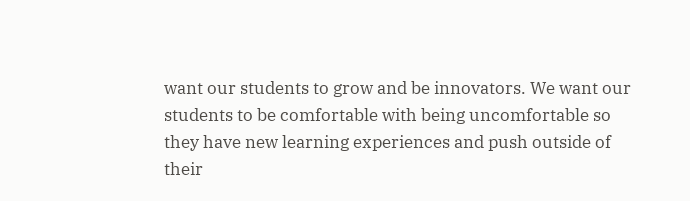want our students to grow and be innovators. We want our students to be comfortable with being uncomfortable so they have new learning experiences and push outside of their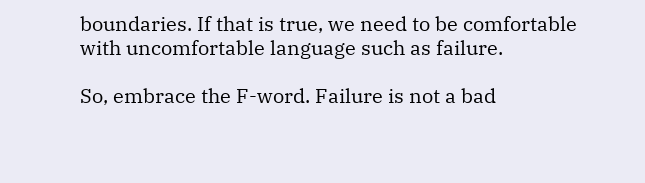boundaries. If that is true, we need to be comfortable with uncomfortable language such as failure.

So, embrace the F-word. Failure is not a bad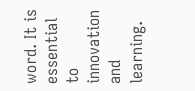word. It is essential to innovation and learning.